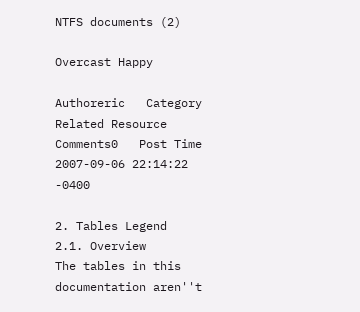NTFS documents (2)

Overcast Happy

Authoreric   Category Related Resource   Comments0   Post Time 2007-09-06 22:14:22 -0400

2. Tables Legend
2.1. Overview
The tables in this documentation aren''t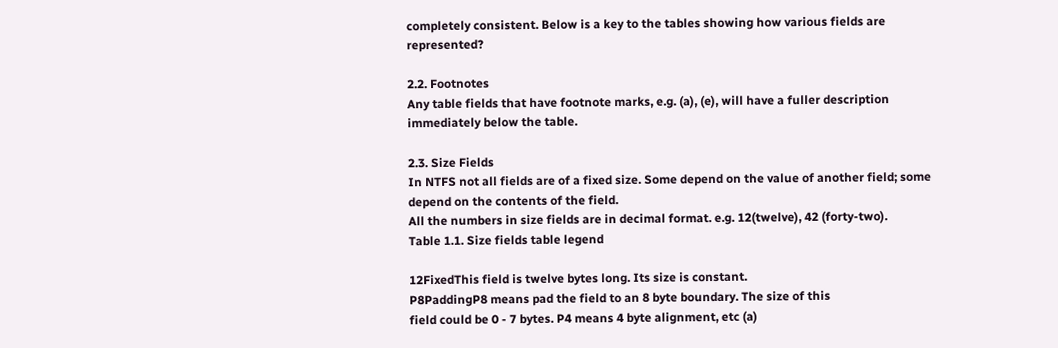completely consistent. Below is a key to the tables showing how various fields are represented?

2.2. Footnotes
Any table fields that have footnote marks, e.g. (a), (e), will have a fuller description immediately below the table.

2.3. Size Fields
In NTFS not all fields are of a fixed size. Some depend on the value of another field; some depend on the contents of the field.
All the numbers in size fields are in decimal format. e.g. 12(twelve), 42 (forty-two).
Table 1.1. Size fields table legend

12FixedThis field is twelve bytes long. Its size is constant.
P8PaddingP8 means pad the field to an 8 byte boundary. The size of this
field could be 0 - 7 bytes. P4 means 4 byte alignment, etc (a)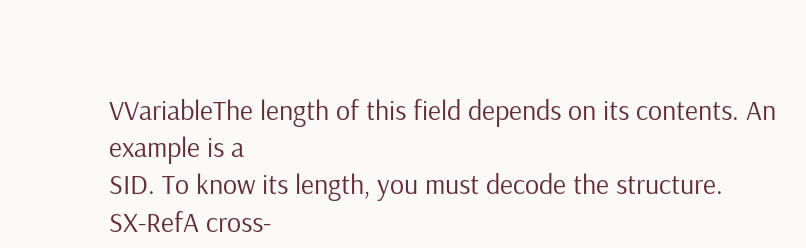VVariableThe length of this field depends on its contents. An example is a
SID. To know its length, you must decode the structure.
SX-RefA cross-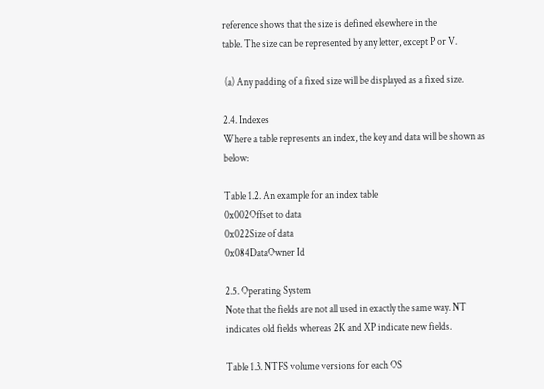reference shows that the size is defined elsewhere in the
table. The size can be represented by any letter, except P or V.

 (a) Any padding of a fixed size will be displayed as a fixed size.

2.4. Indexes
Where a table represents an index, the key and data will be shown as below:

Table 1.2. An example for an index table
0x002Offset to data
0x022Size of data
0x084DataOwner Id

2.5. Operating System
Note that the fields are not all used in exactly the same way. NT indicates old fields whereas 2K and XP indicate new fields.

Table 1.3. NTFS volume versions for each OS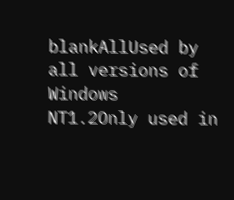blankAllUsed by all versions of Windows
NT1.2Only used in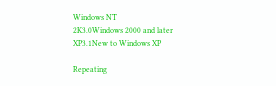Windows NT
2K3.0Windows 2000 and later
XP3.1New to Windows XP

Repeating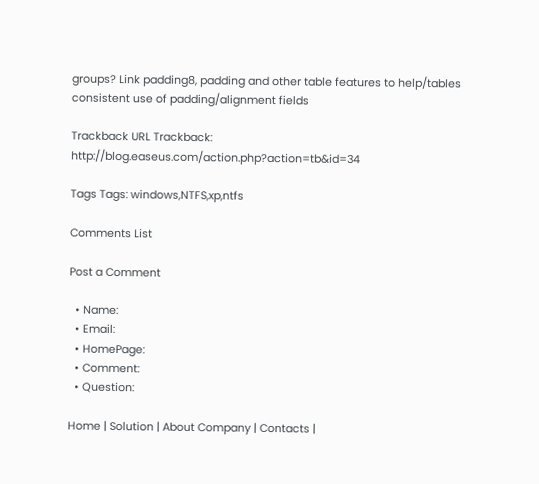groups? Link padding8, padding and other table features to help/tables   consistent use of padding/alignment fields

Trackback URL Trackback: http://blog.easeus.com/action.php?action=tb&id=34

Tags Tags: windows,NTFS,xp,ntfs

Comments List

Post a Comment

  • Name:
  • Email:
  • HomePage:
  • Comment:
  • Question:

Home | Solution | About Company | Contacts |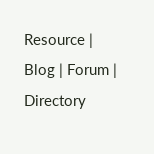Resource | Blog | Forum | Directory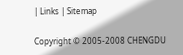| Links | Sitemap

Copyright © 2005-2008 CHENGDU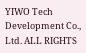YIWO Tech Development Co., Ltd. ALL RIGHTS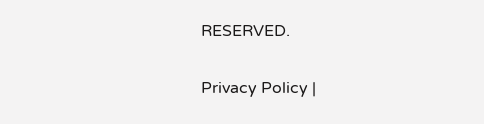RESERVED.

Privacy Policy |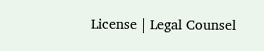License | Legal Counsel